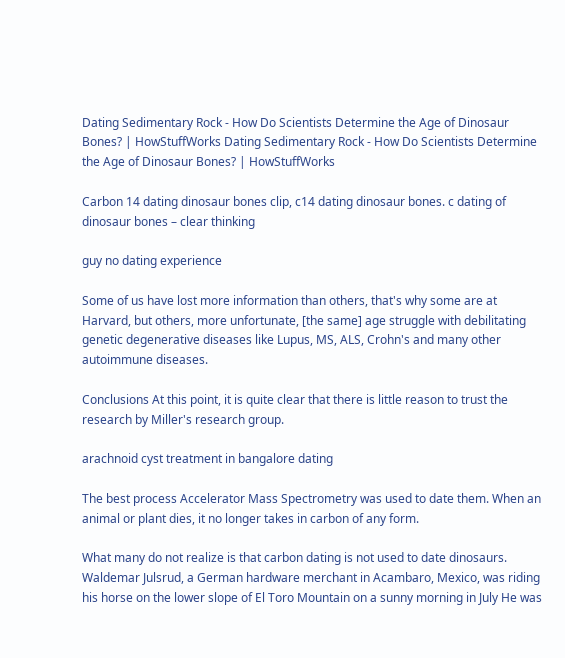Dating Sedimentary Rock - How Do Scientists Determine the Age of Dinosaur Bones? | HowStuffWorks Dating Sedimentary Rock - How Do Scientists Determine the Age of Dinosaur Bones? | HowStuffWorks

Carbon 14 dating dinosaur bones clip, c14 dating dinosaur bones. c dating of dinosaur bones – clear thinking

guy no dating experience

Some of us have lost more information than others, that's why some are at Harvard, but others, more unfortunate, [the same] age struggle with debilitating genetic degenerative diseases like Lupus, MS, ALS, Crohn's and many other autoimmune diseases.

Conclusions At this point, it is quite clear that there is little reason to trust the research by Miller's research group.

arachnoid cyst treatment in bangalore dating

The best process Accelerator Mass Spectrometry was used to date them. When an animal or plant dies, it no longer takes in carbon of any form.

What many do not realize is that carbon dating is not used to date dinosaurs. Waldemar Julsrud, a German hardware merchant in Acambaro, Mexico, was riding his horse on the lower slope of El Toro Mountain on a sunny morning in July He was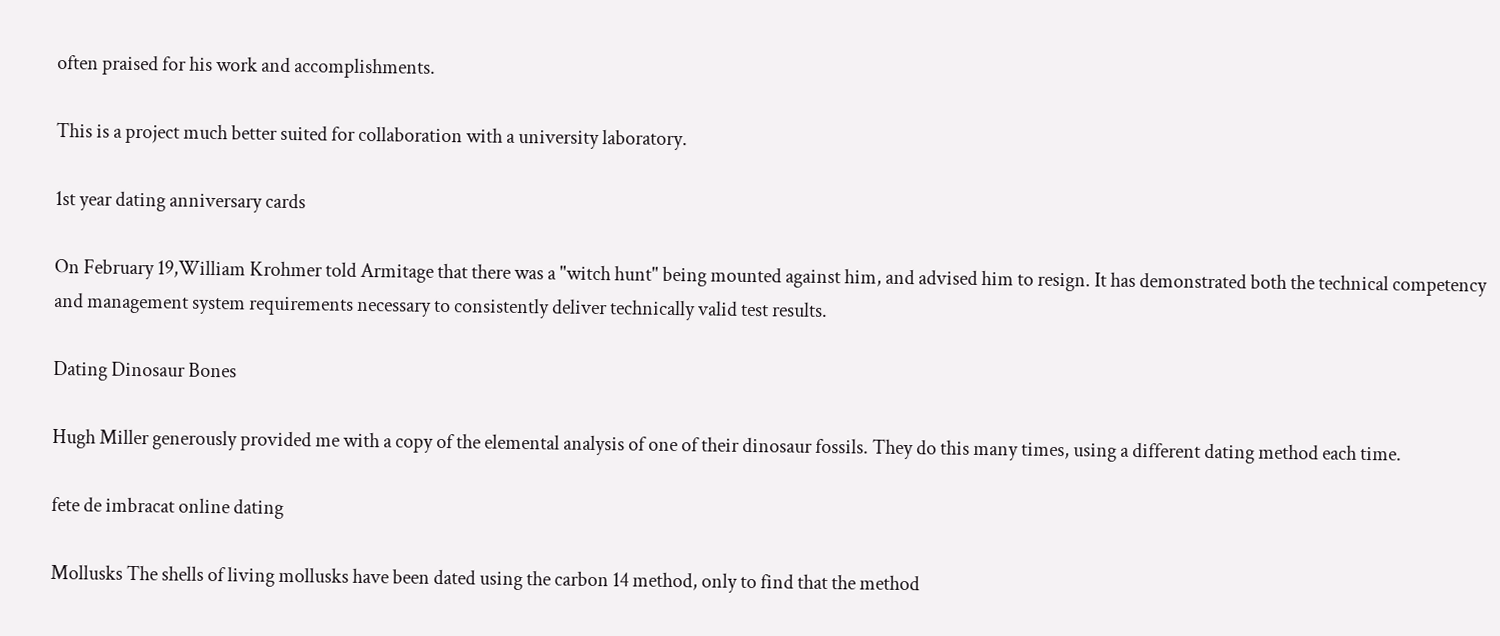often praised for his work and accomplishments.

This is a project much better suited for collaboration with a university laboratory.

1st year dating anniversary cards

On February 19,William Krohmer told Armitage that there was a "witch hunt" being mounted against him, and advised him to resign. It has demonstrated both the technical competency and management system requirements necessary to consistently deliver technically valid test results.

Dating Dinosaur Bones

Hugh Miller generously provided me with a copy of the elemental analysis of one of their dinosaur fossils. They do this many times, using a different dating method each time.

fete de imbracat online dating

Mollusks The shells of living mollusks have been dated using the carbon 14 method, only to find that the method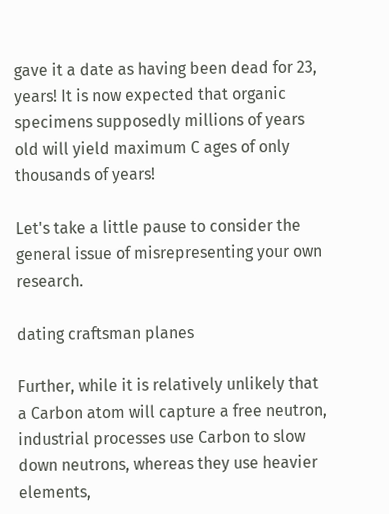gave it a date as having been dead for 23, years! It is now expected that organic specimens supposedly millions of years old will yield maximum C ages of only thousands of years!

Let's take a little pause to consider the general issue of misrepresenting your own research.

dating craftsman planes

Further, while it is relatively unlikely that a Carbon atom will capture a free neutron, industrial processes use Carbon to slow down neutrons, whereas they use heavier elements,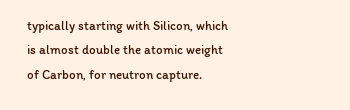typically starting with Silicon, which is almost double the atomic weight of Carbon, for neutron capture.